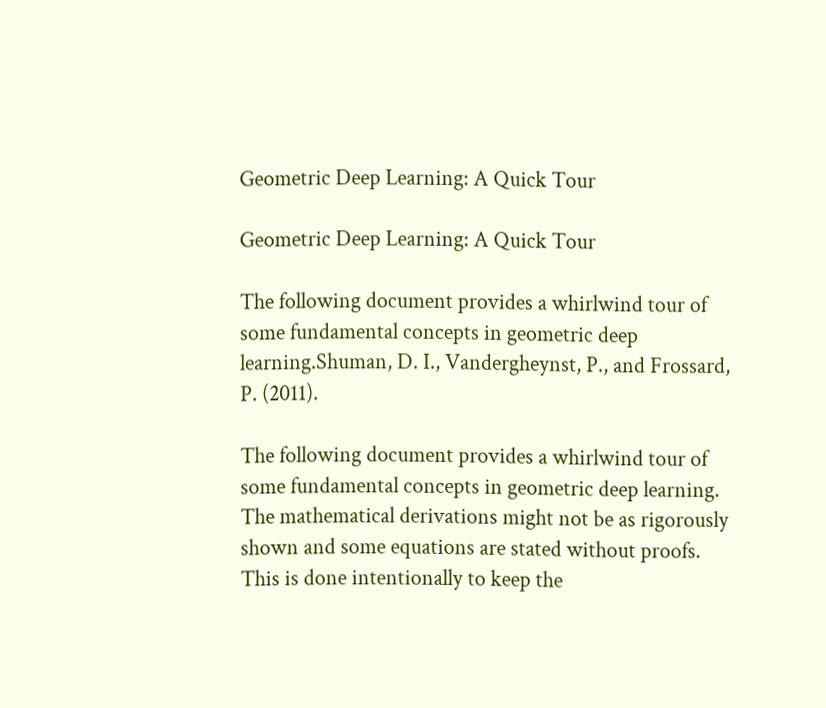Geometric Deep Learning: A Quick Tour

Geometric Deep Learning: A Quick Tour

The following document provides a whirlwind tour of some fundamental concepts in geometric deep learning.Shuman, D. I., Vandergheynst, P., and Frossard, P. (2011).

The following document provides a whirlwind tour of some fundamental concepts in geometric deep learning. The mathematical derivations might not be as rigorously shown and some equations are stated without proofs. This is done intentionally to keep the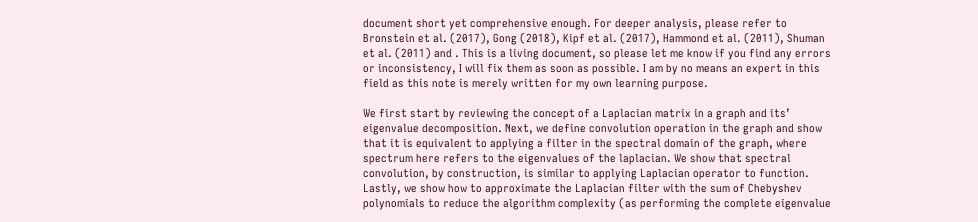document short yet comprehensive enough. For deeper analysis, please refer to Bronstein et al. (2017), Gong (2018), Kipf et al. (2017), Hammond et al. (2011), Shuman et al. (2011) and . This is a living document, so please let me know if you find any errors or inconsistency, I will fix them as soon as possible. I am by no means an expert in this field as this note is merely written for my own learning purpose.

We first start by reviewing the concept of a Laplacian matrix in a graph and its’ eigenvalue decomposition. Next, we define convolution operation in the graph and show that it is equivalent to applying a filter in the spectral domain of the graph, where spectrum here refers to the eigenvalues of the laplacian. We show that spectral convolution, by construction, is similar to applying Laplacian operator to function. Lastly, we show how to approximate the Laplacian filter with the sum of Chebyshev polynomials to reduce the algorithm complexity (as performing the complete eigenvalue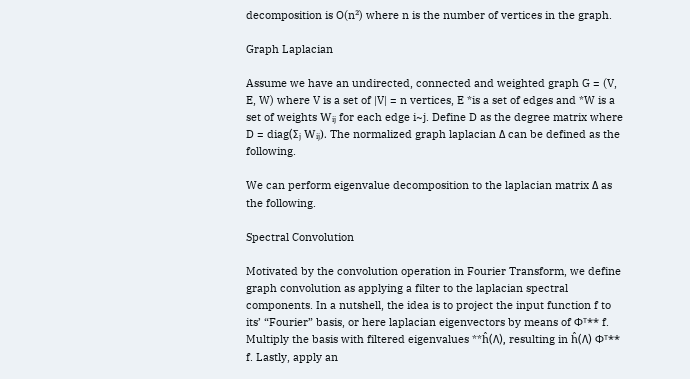decomposition is O(n²) where n is the number of vertices in the graph.

Graph Laplacian

Assume we have an undirected, connected and weighted graph G = (V, E, W) where V is a set of |V| = n vertices, E *is a set of edges and *W is a set of weights Wᵢⱼ for each edge i~j. Define D as the degree matrix where D = diag(Σⱼ Wᵢⱼ). The normalized graph laplacian Δ can be defined as the following.

We can perform eigenvalue decomposition to the laplacian matrix Δ as the following.

Spectral Convolution

Motivated by the convolution operation in Fourier Transform, we define graph convolution as applying a filter to the laplacian spectral components. In a nutshell, the idea is to project the input function f to its’ “Fourier” basis, or here laplacian eigenvectors by means of Φᵀ** f. Multiply the basis with filtered eigenvalues **ĥ(Λ), resulting in ĥ(Λ) Φᵀ** f. Lastly, apply an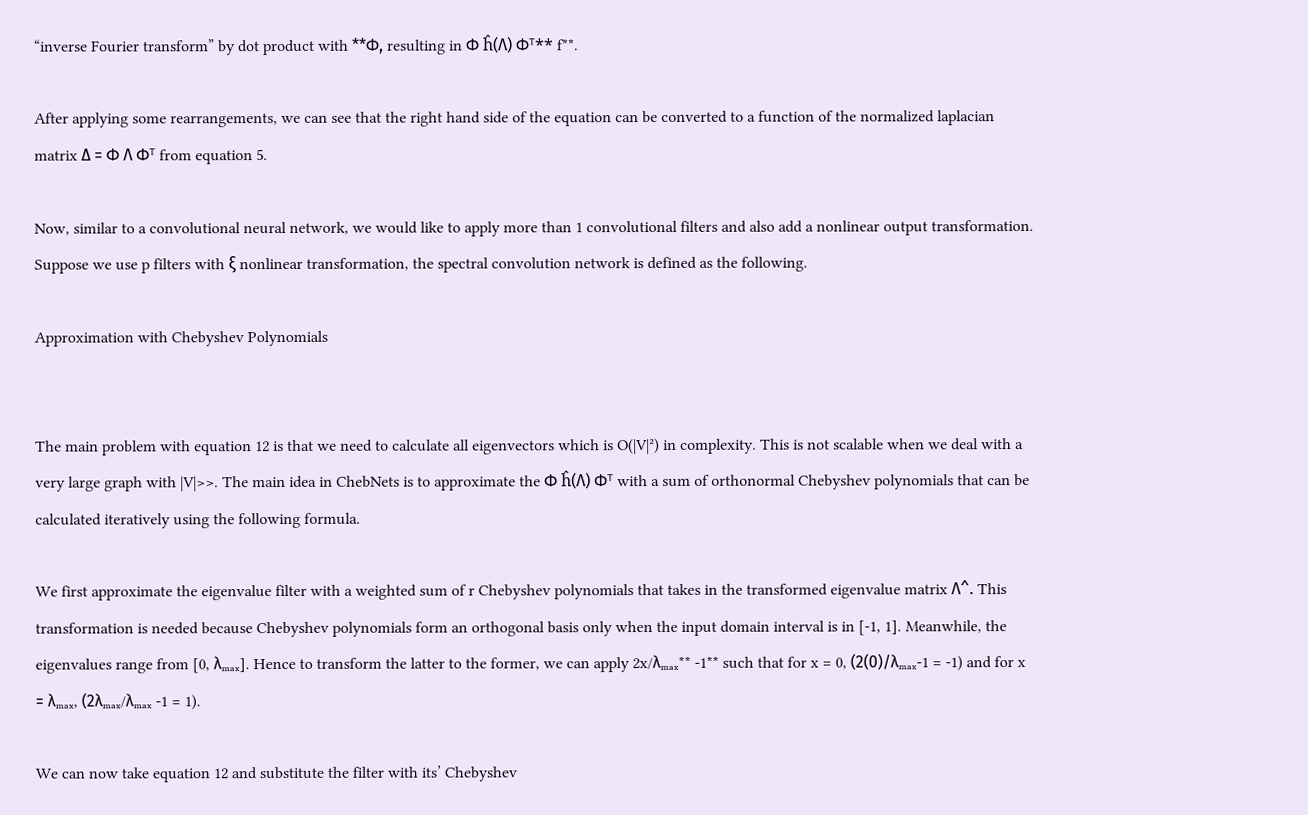“inverse Fourier transform” by dot product with **Φ, resulting in Φ ĥ(Λ) Φᵀ** f**.

After applying some rearrangements, we can see that the right hand side of the equation can be converted to a function of the normalized laplacian matrix Δ = Φ Λ Φᵀ from equation 5.

Now, similar to a convolutional neural network, we would like to apply more than 1 convolutional filters and also add a nonlinear output transformation. Suppose we use p filters with ξ nonlinear transformation, the spectral convolution network is defined as the following.

Approximation with Chebyshev Polynomials


The main problem with equation 12 is that we need to calculate all eigenvectors which is O(|V|²) in complexity. This is not scalable when we deal with a very large graph with |V|>>. The main idea in ChebNets is to approximate the Φ ĥ(Λ) Φᵀ with a sum of orthonormal Chebyshev polynomials that can be calculated iteratively using the following formula.

We first approximate the eigenvalue filter with a weighted sum of r Chebyshev polynomials that takes in the transformed eigenvalue matrix Λ^. This transformation is needed because Chebyshev polynomials form an orthogonal basis only when the input domain interval is in [-1, 1]. Meanwhile, the eigenvalues range from [0, λₘₐₓ]. Hence to transform the latter to the former, we can apply 2x/λₘₐₓ** -1** such that for x = 0, (2(0)/λₘₐₓ-1 = -1) and for x = λₘₐₓ, (2λₘₐₓ/λₘₐₓ -1 = 1).

We can now take equation 12 and substitute the filter with its’ Chebyshev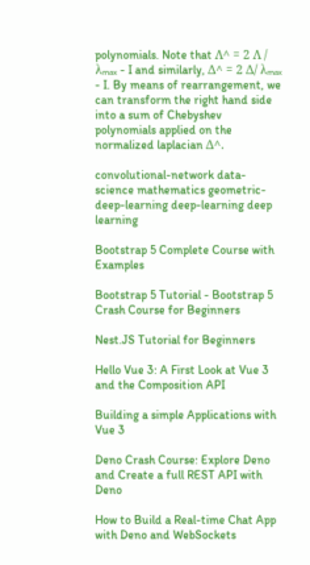polynomials. Note that Λ^ = 2 Λ / λₘₐₓ - I and similarly, Δ^ = 2 Δ/ λₘₐₓ - I. By means of rearrangement, we can transform the right hand side into a sum of Chebyshev polynomials applied on the normalized laplacian Δ^.

convolutional-network data-science mathematics geometric-deep-learning deep-learning deep learning

Bootstrap 5 Complete Course with Examples

Bootstrap 5 Tutorial - Bootstrap 5 Crash Course for Beginners

Nest.JS Tutorial for Beginners

Hello Vue 3: A First Look at Vue 3 and the Composition API

Building a simple Applications with Vue 3

Deno Crash Course: Explore Deno and Create a full REST API with Deno

How to Build a Real-time Chat App with Deno and WebSockets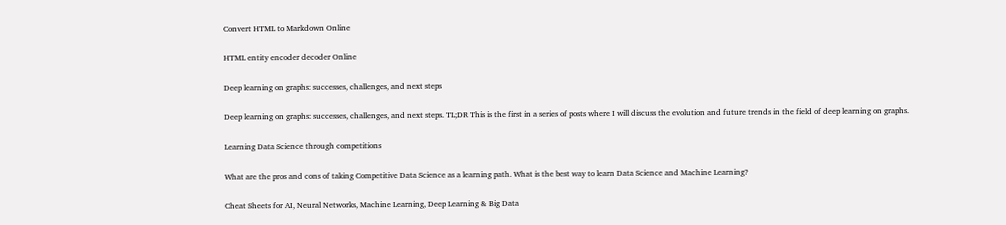Convert HTML to Markdown Online

HTML entity encoder decoder Online

Deep learning on graphs: successes, challenges, and next steps

Deep learning on graphs: successes, challenges, and next steps. TL;DR This is the first in a series of posts where I will discuss the evolution and future trends in the field of deep learning on graphs.

Learning Data Science through competitions

What are the pros and cons of taking Competitive Data Science as a learning path. What is the best way to learn Data Science and Machine Learning?

Cheat Sheets for AI, Neural Networks, Machine Learning, Deep Learning & Big Data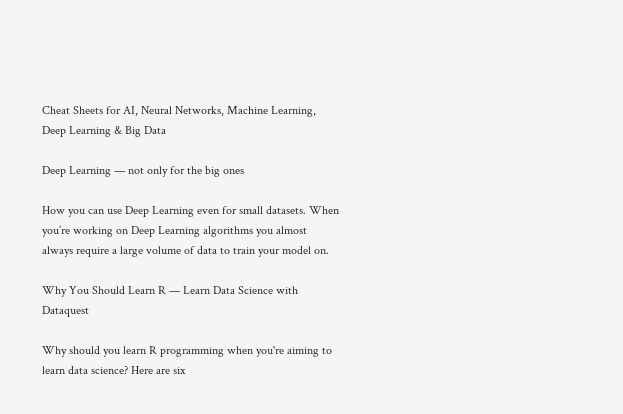Cheat Sheets for AI, Neural Networks, Machine Learning, Deep Learning & Big Data

Deep Learning — not only for the big ones

How you can use Deep Learning even for small datasets. When you’re working on Deep Learning algorithms you almost always require a large volume of data to train your model on.

Why You Should Learn R — Learn Data Science with Dataquest

Why should you learn R programming when you're aiming to learn data science? Here are six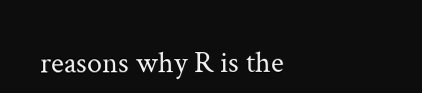reasons why R is the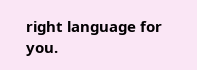right language for you.